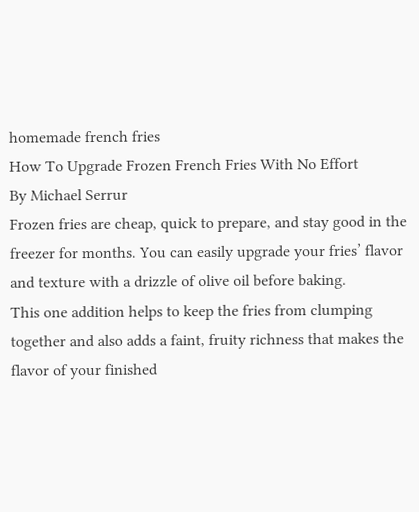homemade french fries
How To Upgrade Frozen French Fries With No Effort
By Michael Serrur
Frozen fries are cheap, quick to prepare, and stay good in the freezer for months. You can easily upgrade your fries’ flavor and texture with a drizzle of olive oil before baking.
This one addition helps to keep the fries from clumping together and also adds a faint, fruity richness that makes the flavor of your finished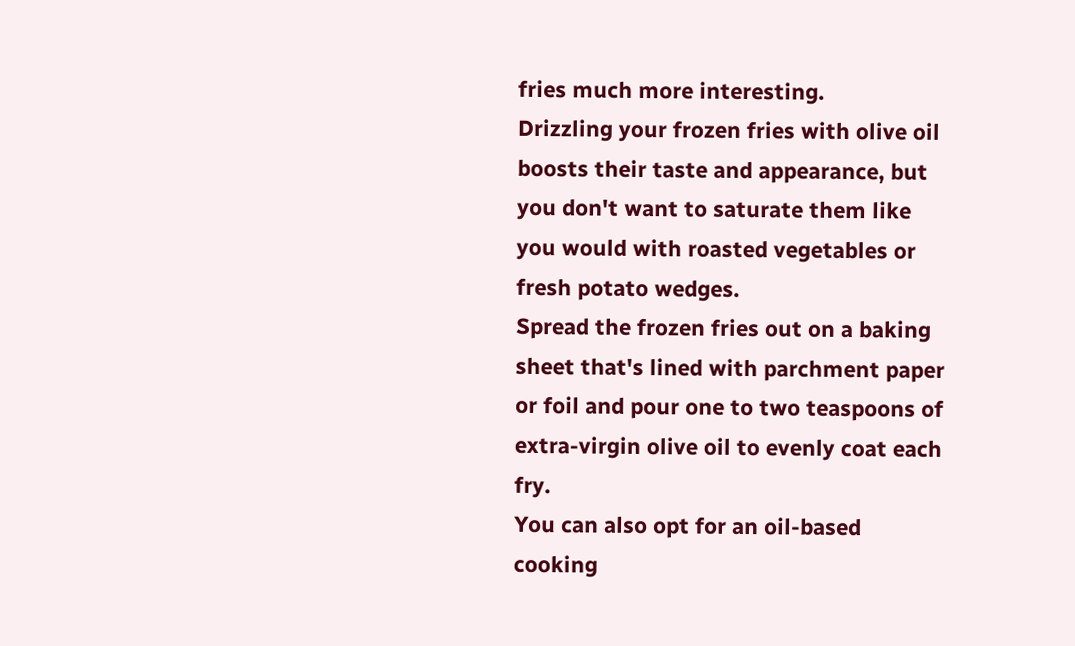fries much more interesting.
Drizzling your frozen fries with olive oil boosts their taste and appearance, but you don't want to saturate them like you would with roasted vegetables or fresh potato wedges.
Spread the frozen fries out on a baking sheet that's lined with parchment paper or foil and pour one to two teaspoons of extra-virgin olive oil to evenly coat each fry.
You can also opt for an oil-based cooking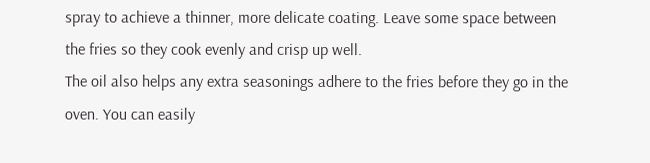spray to achieve a thinner, more delicate coating. Leave some space between the fries so they cook evenly and crisp up well.
The oil also helps any extra seasonings adhere to the fries before they go in the oven. You can easily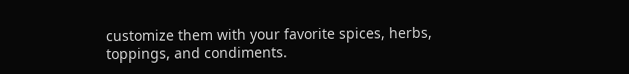customize them with your favorite spices, herbs, toppings, and condiments.